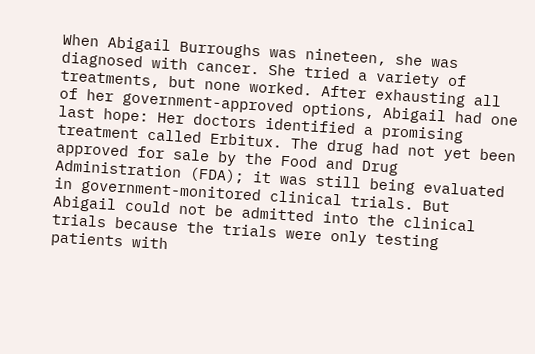When Abigail Burroughs was nineteen, she was diagnosed with cancer. She tried a variety of treatments, but none worked. After exhausting all of her government-approved options, Abigail had one last hope: Her doctors identified a promising treatment called Erbitux. The drug had not yet been approved for sale by the Food and Drug Administration (FDA); it was still being evaluated in government-monitored clinical trials. But Abigail could not be admitted into the clinical trials because the trials were only testing patients with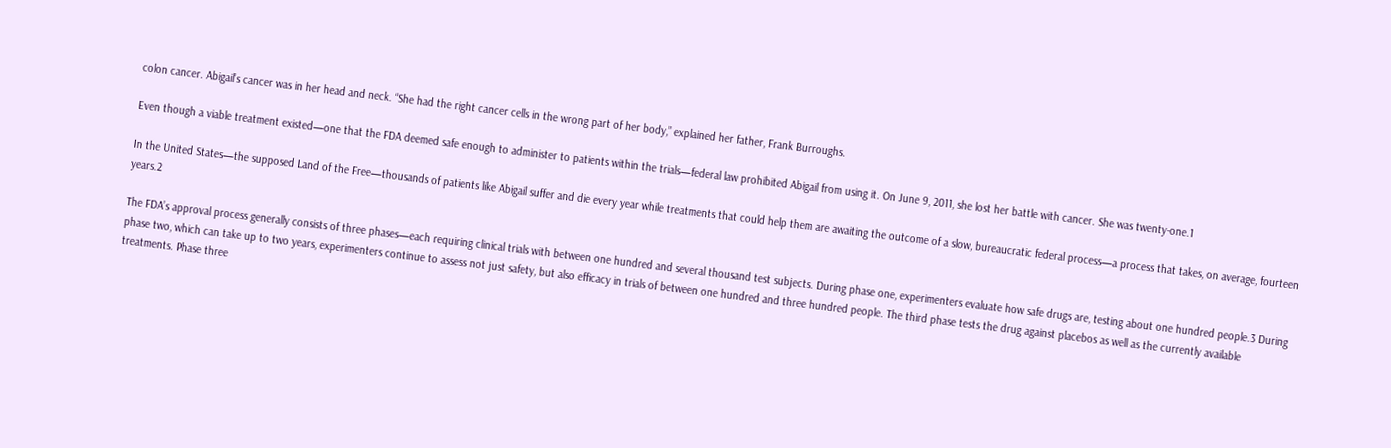colon cancer. Abigail’s cancer was in her head and neck. “She had the right cancer cells in the wrong part of her body,” explained her father, Frank Burroughs.

Even though a viable treatment existed—one that the FDA deemed safe enough to administer to patients within the trials—federal law prohibited Abigail from using it. On June 9, 2011, she lost her battle with cancer. She was twenty-one.1

In the United States—the supposed Land of the Free—thousands of patients like Abigail suffer and die every year while treatments that could help them are awaiting the outcome of a slow, bureaucratic federal process—a process that takes, on average, fourteen years.2

The FDA’s approval process generally consists of three phases—each requiring clinical trials with between one hundred and several thousand test subjects. During phase one, experimenters evaluate how safe drugs are, testing about one hundred people.3 During phase two, which can take up to two years, experimenters continue to assess not just safety, but also efficacy in trials of between one hundred and three hundred people. The third phase tests the drug against placebos as well as the currently available treatments. Phase three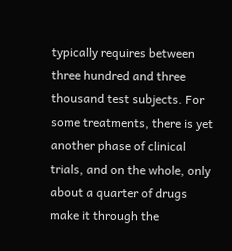typically requires between three hundred and three thousand test subjects. For some treatments, there is yet another phase of clinical trials, and on the whole, only about a quarter of drugs make it through the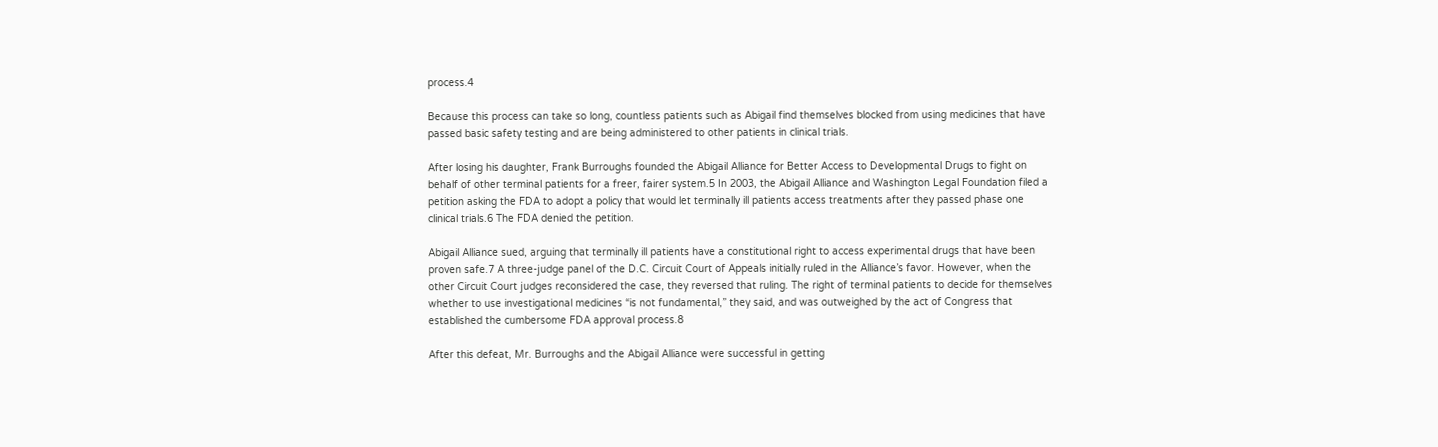process.4

Because this process can take so long, countless patients such as Abigail find themselves blocked from using medicines that have passed basic safety testing and are being administered to other patients in clinical trials.

After losing his daughter, Frank Burroughs founded the Abigail Alliance for Better Access to Developmental Drugs to fight on behalf of other terminal patients for a freer, fairer system.5 In 2003, the Abigail Alliance and Washington Legal Foundation filed a petition asking the FDA to adopt a policy that would let terminally ill patients access treatments after they passed phase one clinical trials.6 The FDA denied the petition.

Abigail Alliance sued, arguing that terminally ill patients have a constitutional right to access experimental drugs that have been proven safe.7 A three-judge panel of the D.C. Circuit Court of Appeals initially ruled in the Alliance’s favor. However, when the other Circuit Court judges reconsidered the case, they reversed that ruling. The right of terminal patients to decide for themselves whether to use investigational medicines “is not fundamental,” they said, and was outweighed by the act of Congress that established the cumbersome FDA approval process.8

After this defeat, Mr. Burroughs and the Abigail Alliance were successful in getting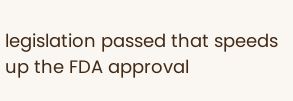legislation passed that speeds up the FDA approval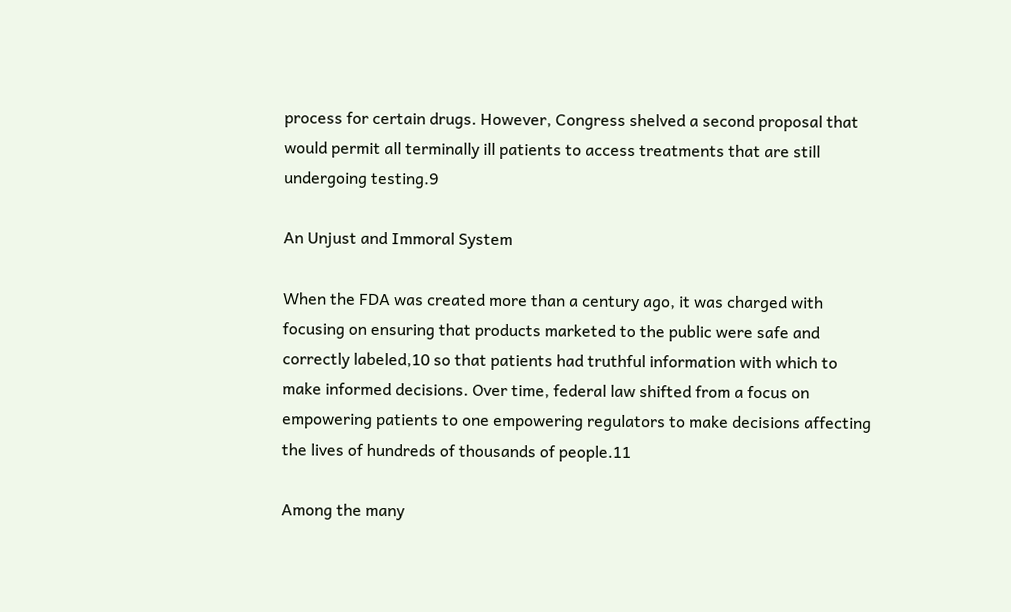process for certain drugs. However, Congress shelved a second proposal that would permit all terminally ill patients to access treatments that are still undergoing testing.9

An Unjust and Immoral System

When the FDA was created more than a century ago, it was charged with focusing on ensuring that products marketed to the public were safe and correctly labeled,10 so that patients had truthful information with which to make informed decisions. Over time, federal law shifted from a focus on empowering patients to one empowering regulators to make decisions affecting the lives of hundreds of thousands of people.11

Among the many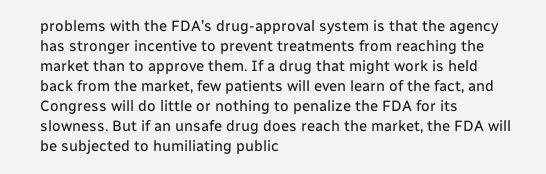problems with the FDA’s drug-approval system is that the agency has stronger incentive to prevent treatments from reaching the market than to approve them. If a drug that might work is held back from the market, few patients will even learn of the fact, and Congress will do little or nothing to penalize the FDA for its slowness. But if an unsafe drug does reach the market, the FDA will be subjected to humiliating public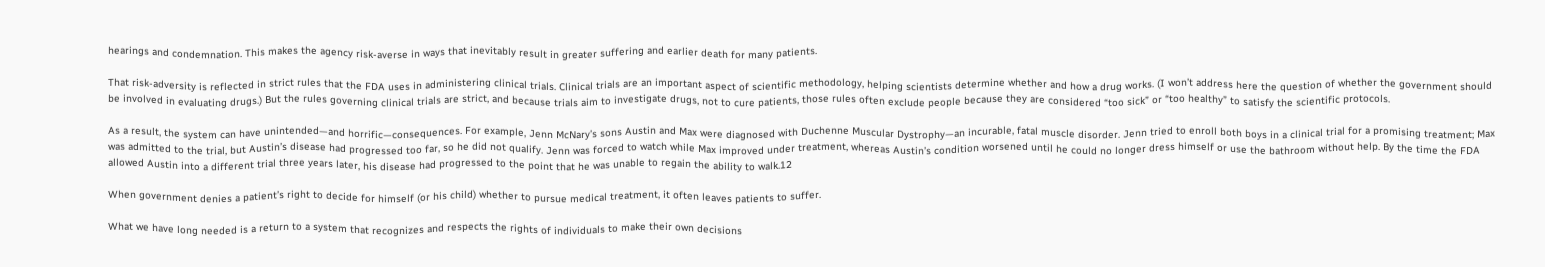hearings and condemnation. This makes the agency risk-averse in ways that inevitably result in greater suffering and earlier death for many patients.

That risk-adversity is reflected in strict rules that the FDA uses in administering clinical trials. Clinical trials are an important aspect of scientific methodology, helping scientists determine whether and how a drug works. (I won’t address here the question of whether the government should be involved in evaluating drugs.) But the rules governing clinical trials are strict, and because trials aim to investigate drugs, not to cure patients, those rules often exclude people because they are considered “too sick” or “too healthy” to satisfy the scientific protocols.

As a result, the system can have unintended—and horrific—consequences. For example, Jenn McNary’s sons Austin and Max were diagnosed with Duchenne Muscular Dystrophy—an incurable, fatal muscle disorder. Jenn tried to enroll both boys in a clinical trial for a promising treatment; Max was admitted to the trial, but Austin’s disease had progressed too far, so he did not qualify. Jenn was forced to watch while Max improved under treatment, whereas Austin’s condition worsened until he could no longer dress himself or use the bathroom without help. By the time the FDA allowed Austin into a different trial three years later, his disease had progressed to the point that he was unable to regain the ability to walk.12

When government denies a patient’s right to decide for himself (or his child) whether to pursue medical treatment, it often leaves patients to suffer.

What we have long needed is a return to a system that recognizes and respects the rights of individuals to make their own decisions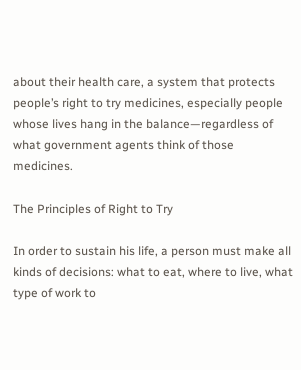about their health care, a system that protects people’s right to try medicines, especially people whose lives hang in the balance—regardless of what government agents think of those medicines.

The Principles of Right to Try

In order to sustain his life, a person must make all kinds of decisions: what to eat, where to live, what type of work to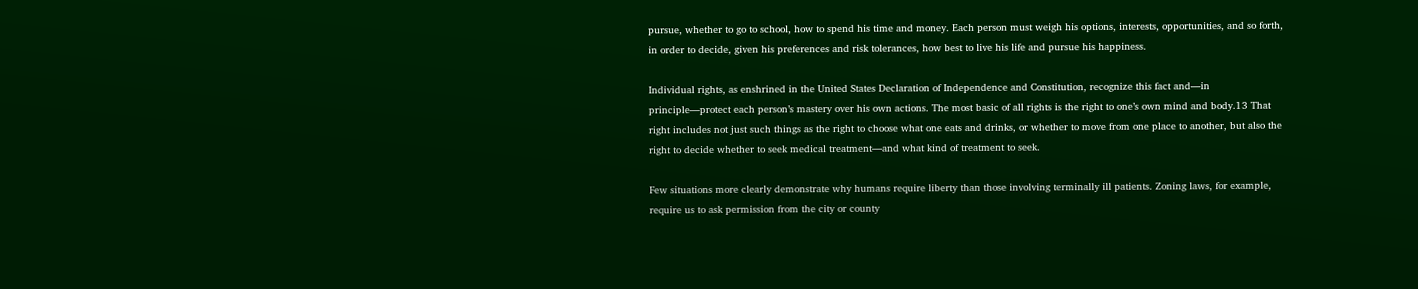pursue, whether to go to school, how to spend his time and money. Each person must weigh his options, interests, opportunities, and so forth, in order to decide, given his preferences and risk tolerances, how best to live his life and pursue his happiness.

Individual rights, as enshrined in the United States Declaration of Independence and Constitution, recognize this fact and—in principle—protect each person’s mastery over his own actions. The most basic of all rights is the right to one’s own mind and body.13 That right includes not just such things as the right to choose what one eats and drinks, or whether to move from one place to another, but also the right to decide whether to seek medical treatment—and what kind of treatment to seek.

Few situations more clearly demonstrate why humans require liberty than those involving terminally ill patients. Zoning laws, for example, require us to ask permission from the city or county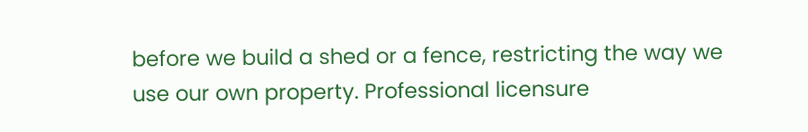before we build a shed or a fence, restricting the way we use our own property. Professional licensure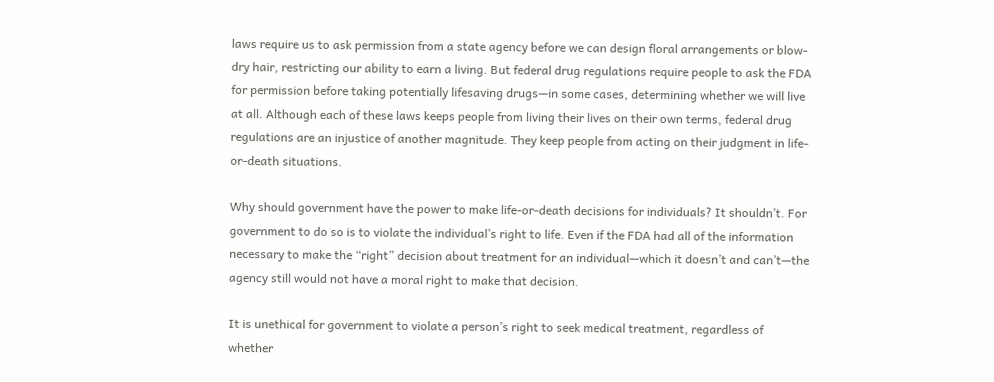laws require us to ask permission from a state agency before we can design floral arrangements or blow-dry hair, restricting our ability to earn a living. But federal drug regulations require people to ask the FDA for permission before taking potentially lifesaving drugs—in some cases, determining whether we will live at all. Although each of these laws keeps people from living their lives on their own terms, federal drug regulations are an injustice of another magnitude. They keep people from acting on their judgment in life-or-death situations.

Why should government have the power to make life-or-death decisions for individuals? It shouldn’t. For government to do so is to violate the individual’s right to life. Even if the FDA had all of the information necessary to make the “right” decision about treatment for an individual—which it doesn’t and can’t—the agency still would not have a moral right to make that decision.

It is unethical for government to violate a person’s right to seek medical treatment, regardless of whether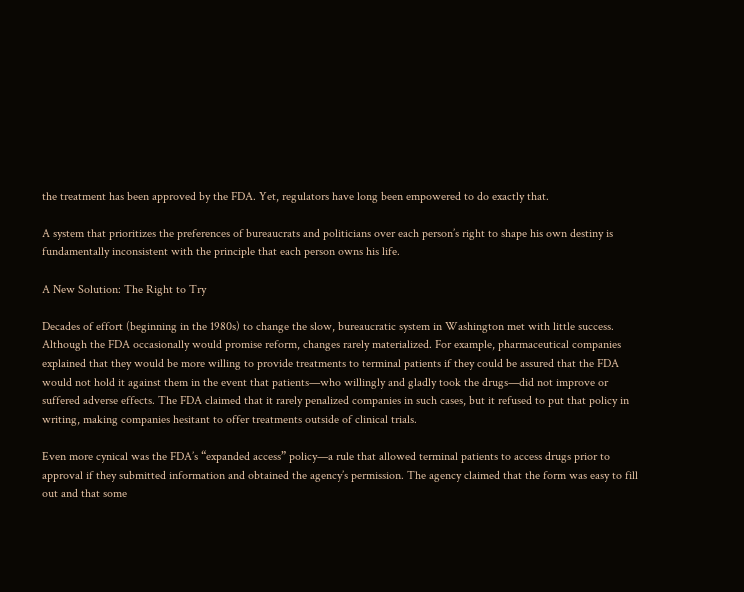the treatment has been approved by the FDA. Yet, regulators have long been empowered to do exactly that.

A system that prioritizes the preferences of bureaucrats and politicians over each person’s right to shape his own destiny is fundamentally inconsistent with the principle that each person owns his life.

A New Solution: The Right to Try

Decades of effort (beginning in the 1980s) to change the slow, bureaucratic system in Washington met with little success. Although the FDA occasionally would promise reform, changes rarely materialized. For example, pharmaceutical companies explained that they would be more willing to provide treatments to terminal patients if they could be assured that the FDA would not hold it against them in the event that patients—who willingly and gladly took the drugs—did not improve or suffered adverse effects. The FDA claimed that it rarely penalized companies in such cases, but it refused to put that policy in writing, making companies hesitant to offer treatments outside of clinical trials.

Even more cynical was the FDA’s “expanded access” policy—a rule that allowed terminal patients to access drugs prior to approval if they submitted information and obtained the agency’s permission. The agency claimed that the form was easy to fill out and that some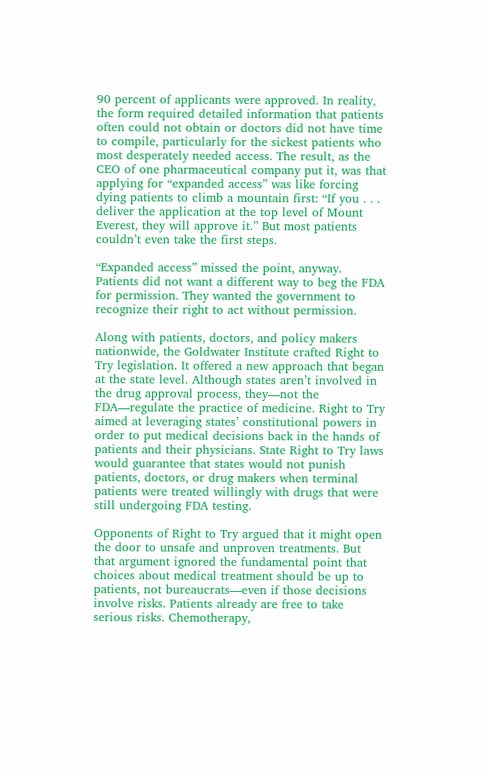90 percent of applicants were approved. In reality, the form required detailed information that patients often could not obtain or doctors did not have time to compile, particularly for the sickest patients who most desperately needed access. The result, as the CEO of one pharmaceutical company put it, was that applying for “expanded access” was like forcing dying patients to climb a mountain first: “If you . . . deliver the application at the top level of Mount Everest, they will approve it.” But most patients couldn’t even take the first steps.

“Expanded access” missed the point, anyway. Patients did not want a different way to beg the FDA for permission. They wanted the government to recognize their right to act without permission.

Along with patients, doctors, and policy makers nationwide, the Goldwater Institute crafted Right to Try legislation. It offered a new approach that began at the state level. Although states aren’t involved in the drug approval process, they—not the FDA—regulate the practice of medicine. Right to Try aimed at leveraging states’ constitutional powers in order to put medical decisions back in the hands of patients and their physicians. State Right to Try laws would guarantee that states would not punish patients, doctors, or drug makers when terminal patients were treated willingly with drugs that were still undergoing FDA testing.

Opponents of Right to Try argued that it might open the door to unsafe and unproven treatments. But that argument ignored the fundamental point that choices about medical treatment should be up to patients, not bureaucrats—even if those decisions involve risks. Patients already are free to take serious risks. Chemotherapy,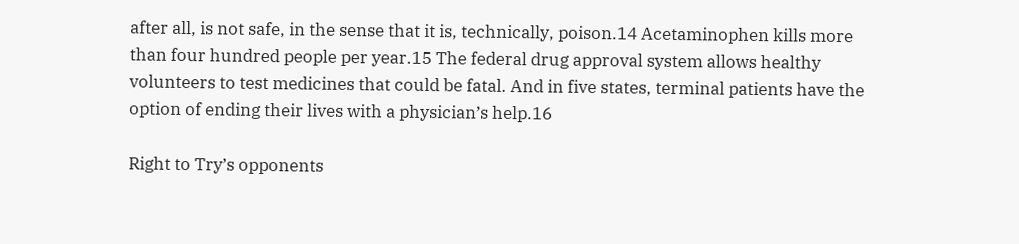after all, is not safe, in the sense that it is, technically, poison.14 Acetaminophen kills more than four hundred people per year.15 The federal drug approval system allows healthy volunteers to test medicines that could be fatal. And in five states, terminal patients have the option of ending their lives with a physician’s help.16

Right to Try’s opponents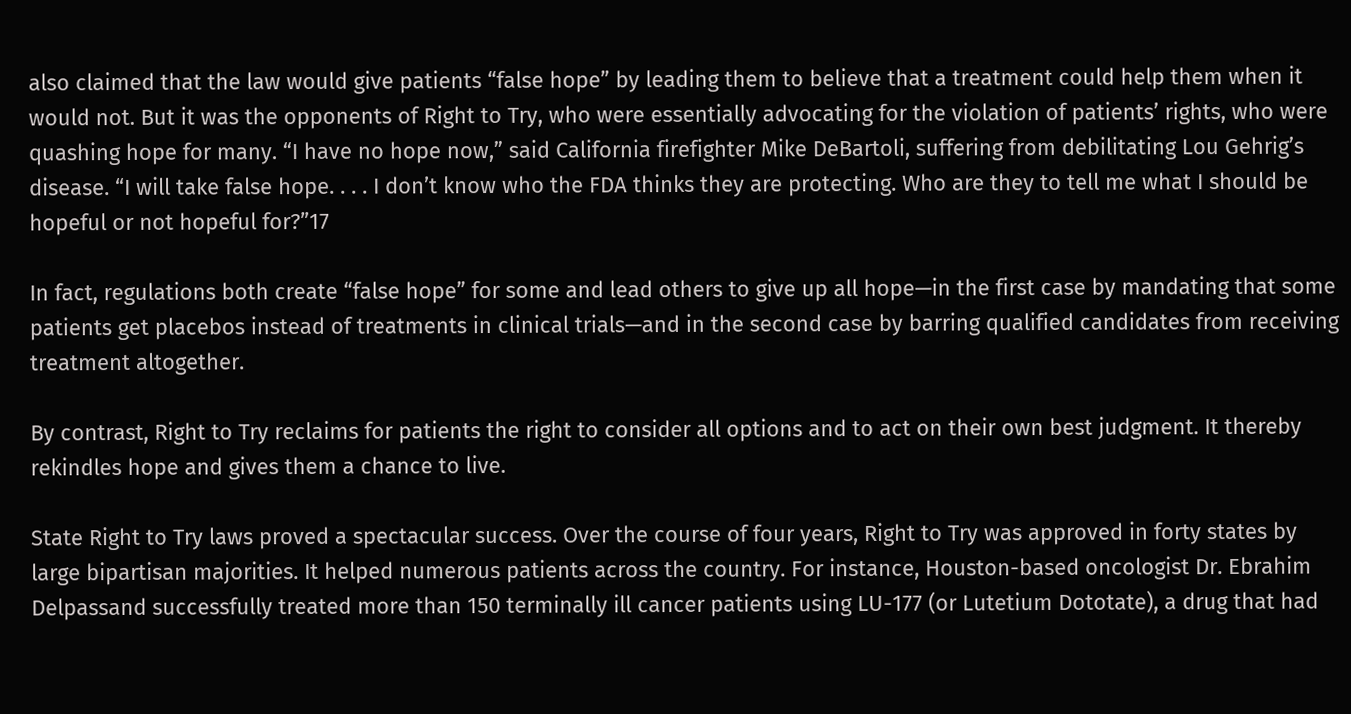also claimed that the law would give patients “false hope” by leading them to believe that a treatment could help them when it would not. But it was the opponents of Right to Try, who were essentially advocating for the violation of patients’ rights, who were quashing hope for many. “I have no hope now,” said California firefighter Mike DeBartoli, suffering from debilitating Lou Gehrig’s disease. “I will take false hope. . . . I don’t know who the FDA thinks they are protecting. Who are they to tell me what I should be hopeful or not hopeful for?”17

In fact, regulations both create “false hope” for some and lead others to give up all hope—in the first case by mandating that some patients get placebos instead of treatments in clinical trials—and in the second case by barring qualified candidates from receiving treatment altogether.

By contrast, Right to Try reclaims for patients the right to consider all options and to act on their own best judgment. It thereby rekindles hope and gives them a chance to live.

State Right to Try laws proved a spectacular success. Over the course of four years, Right to Try was approved in forty states by large bipartisan majorities. It helped numerous patients across the country. For instance, Houston-based oncologist Dr. Ebrahim Delpassand successfully treated more than 150 terminally ill cancer patients using LU-177 (or Lutetium Dototate), a drug that had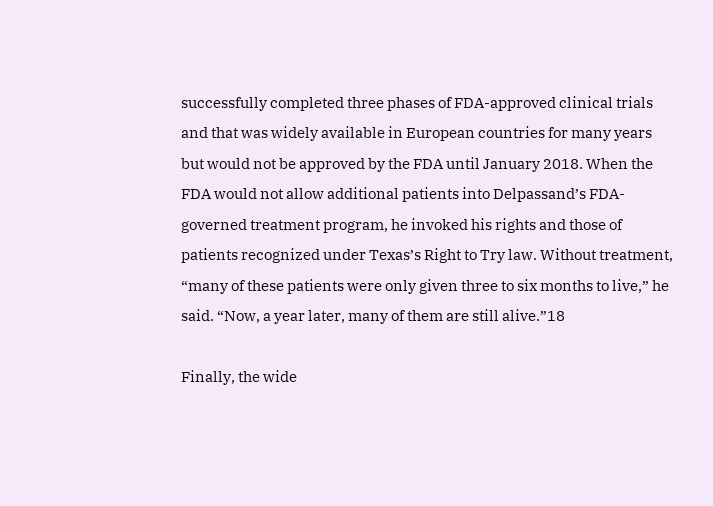successfully completed three phases of FDA-approved clinical trials and that was widely available in European countries for many years but would not be approved by the FDA until January 2018. When the FDA would not allow additional patients into Delpassand’s FDA-governed treatment program, he invoked his rights and those of patients recognized under Texas’s Right to Try law. Without treatment, “many of these patients were only given three to six months to live,” he said. “Now, a year later, many of them are still alive.”18

Finally, the wide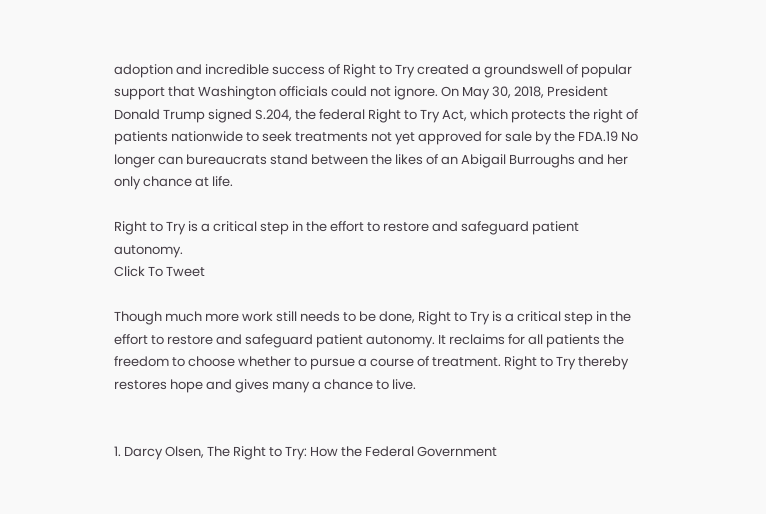adoption and incredible success of Right to Try created a groundswell of popular support that Washington officials could not ignore. On May 30, 2018, President Donald Trump signed S.204, the federal Right to Try Act, which protects the right of patients nationwide to seek treatments not yet approved for sale by the FDA.19 No longer can bureaucrats stand between the likes of an Abigail Burroughs and her only chance at life.

Right to Try is a critical step in the effort to restore and safeguard patient autonomy.
Click To Tweet

Though much more work still needs to be done, Right to Try is a critical step in the effort to restore and safeguard patient autonomy. It reclaims for all patients the freedom to choose whether to pursue a course of treatment. Right to Try thereby restores hope and gives many a chance to live.


1. Darcy Olsen, The Right to Try: How the Federal Government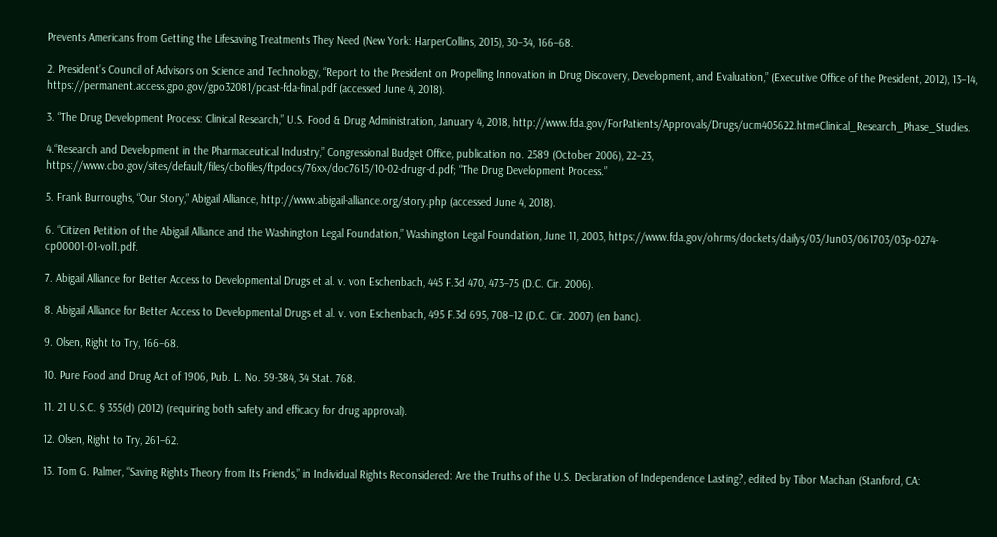Prevents Americans from Getting the Lifesaving Treatments They Need (New York: HarperCollins, 2015), 30–34, 166–68.

2. President’s Council of Advisors on Science and Technology, “Report to the President on Propelling Innovation in Drug Discovery, Development, and Evaluation,” (Executive Office of the President, 2012), 13–14, https://permanent.access.gpo.gov/gpo32081/pcast-fda-final.pdf (accessed June 4, 2018).

3. “The Drug Development Process: Clinical Research,” U.S. Food & Drug Administration, January 4, 2018, http://www.fda.gov/ForPatients/Approvals/Drugs/ucm405622.htm#Clinical_Research_Phase_Studies.

4.“Research and Development in the Pharmaceutical Industry,” Congressional Budget Office, publication no. 2589 (October 2006), 22–23, https://www.cbo.gov/sites/default/files/cbofiles/ftpdocs/76xx/doc7615/10-02-drugr-d.pdf; “The Drug Development Process.”

5. Frank Burroughs, “Our Story,” Abigail Alliance, http://www.abigail-alliance.org/story.php (accessed June 4, 2018).

6. “Citizen Petition of the Abigail Alliance and the Washington Legal Foundation,” Washington Legal Foundation, June 11, 2003, https://www.fda.gov/ohrms/dockets/dailys/03/Jun03/061703/03p-0274-cp00001-01-vol1.pdf.

7. Abigail Alliance for Better Access to Developmental Drugs et al. v. von Eschenbach, 445 F.3d 470, 473–75 (D.C. Cir. 2006).

8. Abigail Alliance for Better Access to Developmental Drugs et al. v. von Eschenbach, 495 F.3d 695, 708–12 (D.C. Cir. 2007) (en banc).

9. Olsen, Right to Try, 166–68.

10. Pure Food and Drug Act of 1906, Pub. L. No. 59-384, 34 Stat. 768.

11. 21 U.S.C. § 355(d) (2012) (requiring both safety and efficacy for drug approval).

12. Olsen, Right to Try, 261–62.

13. Tom G. Palmer, “Saving Rights Theory from Its Friends,” in Individual Rights Reconsidered: Are the Truths of the U.S. Declaration of Independence Lasting?, edited by Tibor Machan (Stanford, CA: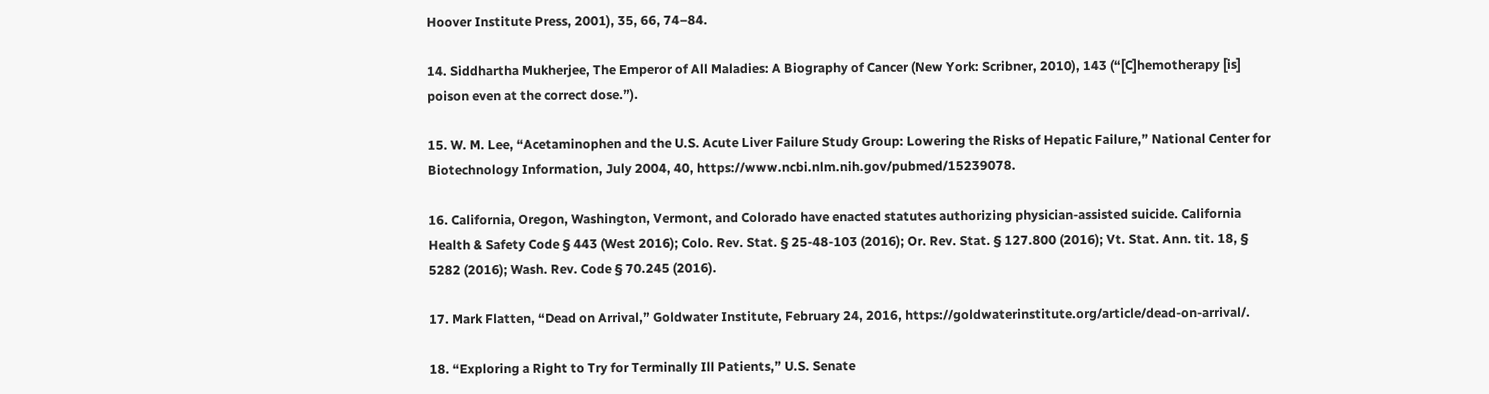Hoover Institute Press, 2001), 35, 66, 74–84.

14. Siddhartha Mukherjee, The Emperor of All Maladies: A Biography of Cancer (New York: Scribner, 2010), 143 (“[C]hemotherapy [is] poison even at the correct dose.”).

15. W. M. Lee, “Acetaminophen and the U.S. Acute Liver Failure Study Group: Lowering the Risks of Hepatic Failure,” National Center for Biotechnology Information, July 2004, 40, https://www.ncbi.nlm.nih.gov/pubmed/15239078.

16. California, Oregon, Washington, Vermont, and Colorado have enacted statutes authorizing physician-assisted suicide. California Health & Safety Code § 443 (West 2016); Colo. Rev. Stat. § 25-48-103 (2016); Or. Rev. Stat. § 127.800 (2016); Vt. Stat. Ann. tit. 18, § 5282 (2016); Wash. Rev. Code § 70.245 (2016).

17. Mark Flatten, “Dead on Arrival,” Goldwater Institute, February 24, 2016, https://goldwaterinstitute.org/article/dead-on-arrival/.

18. “Exploring a Right to Try for Terminally Ill Patients,” U.S. Senate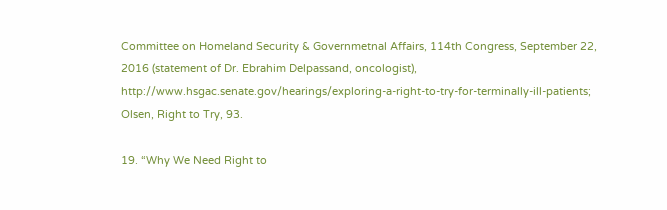Committee on Homeland Security & Governmetnal Affairs, 114th Congress, September 22, 2016 (statement of Dr. Ebrahim Delpassand, oncologist), http://www.hsgac.senate.gov/hearings/exploring-a-right-to-try-for-terminally-ill-patients; Olsen, Right to Try, 93.

19. “Why We Need Right to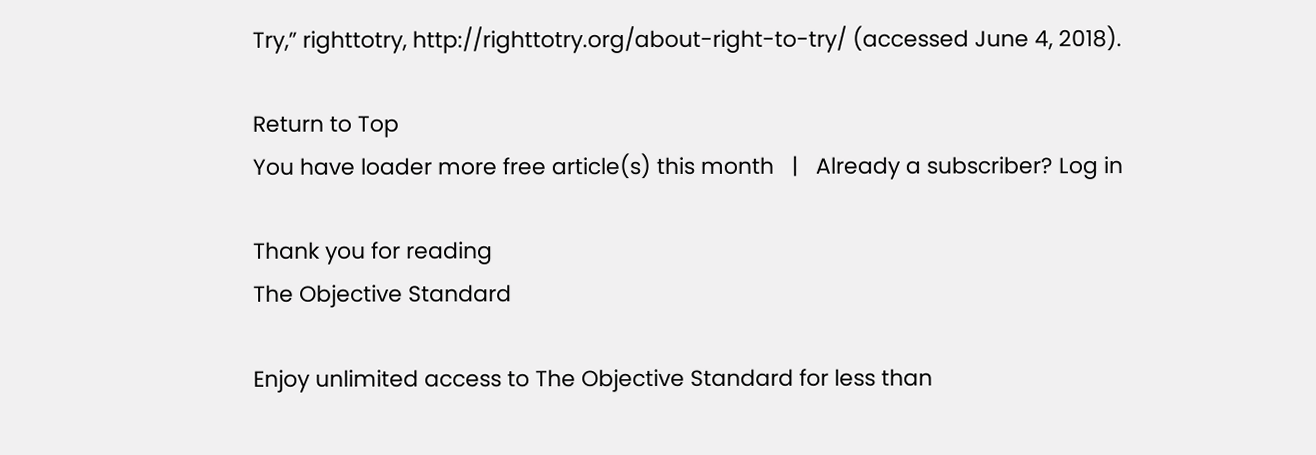Try,” righttotry, http://righttotry.org/about-right-to-try/ (accessed June 4, 2018).

Return to Top
You have loader more free article(s) this month   |   Already a subscriber? Log in

Thank you for reading
The Objective Standard

Enjoy unlimited access to The Objective Standard for less than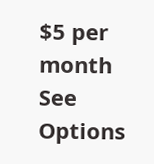$5 per month
See Options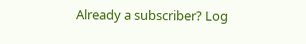Already a subscriber? Log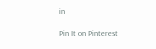in

Pin It on Pinterest